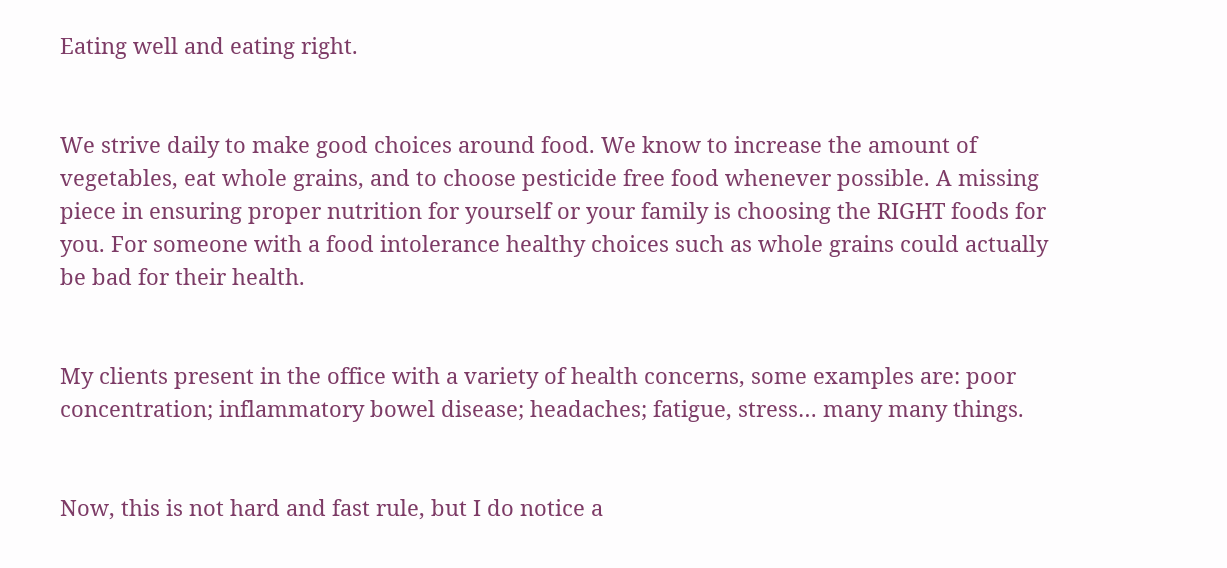Eating well and eating right.


We strive daily to make good choices around food. We know to increase the amount of vegetables, eat whole grains, and to choose pesticide free food whenever possible. A missing piece in ensuring proper nutrition for yourself or your family is choosing the RIGHT foods for you. For someone with a food intolerance healthy choices such as whole grains could actually be bad for their health.


My clients present in the office with a variety of health concerns, some examples are: poor concentration; inflammatory bowel disease; headaches; fatigue, stress… many many things.


Now, this is not hard and fast rule, but I do notice a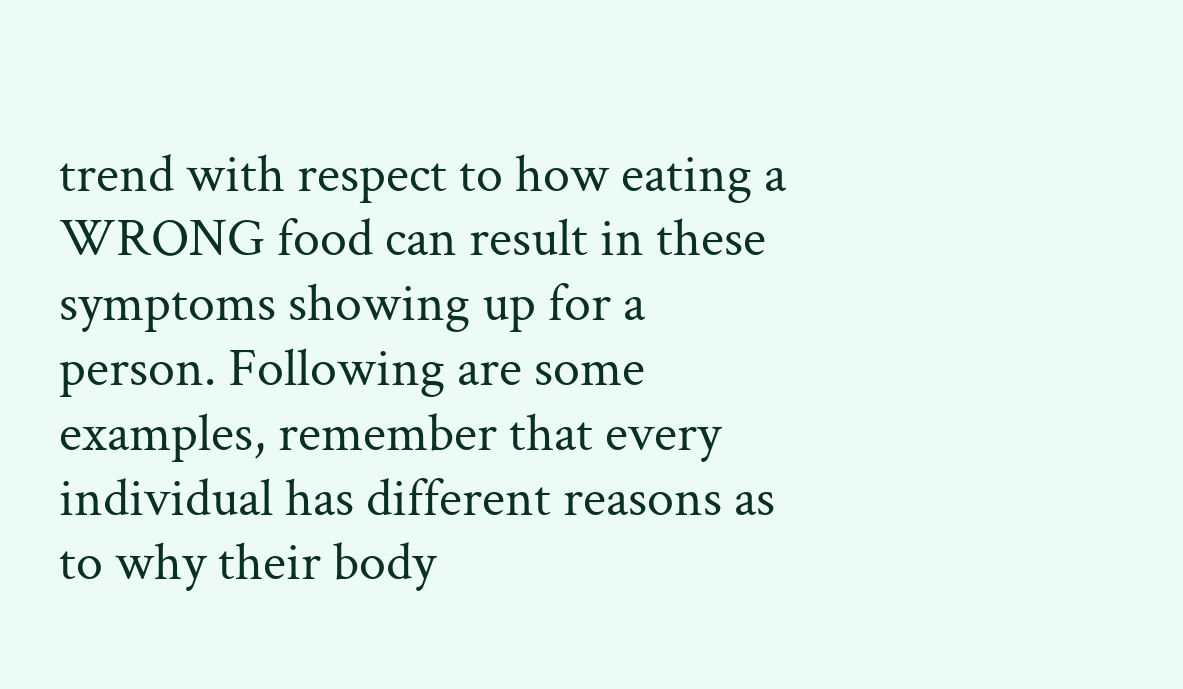trend with respect to how eating a WRONG food can result in these symptoms showing up for a person. Following are some examples, remember that every individual has different reasons as to why their body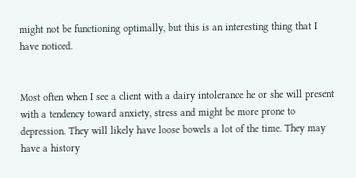might not be functioning optimally, but this is an interesting thing that I have noticed.


Most often when I see a client with a dairy intolerance he or she will present with a tendency toward anxiety, stress and might be more prone to depression. They will likely have loose bowels a lot of the time. They may have a history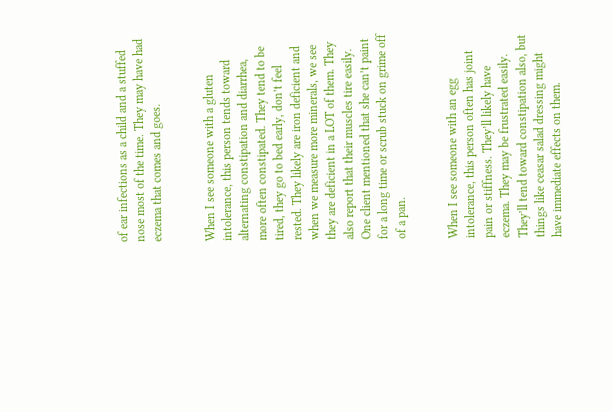of ear infections as a child and a stuffed nose most of the time. They may have had eczema that comes and goes.


When I see someone with a gluten intolerance, this person tends toward alternating constipation and diarrhea, more often constipated. They tend to be tired, they go to bed early, don’t feel rested. They likely are iron deficient and when we measure more minerals, we see they are deficient in a LOT of them. They also report that their muscles tire easily. One client mentioned that she can’t paint for a long time or scrub stuck on grime off of a pan.


When I see someone with an egg intolerance, this person often has joint pain or stiffness. They’ll likely have eczema. They may be frustrated easily. They’ll tend toward constipation also, but things like ceasar salad dressing might have immediate effects on them.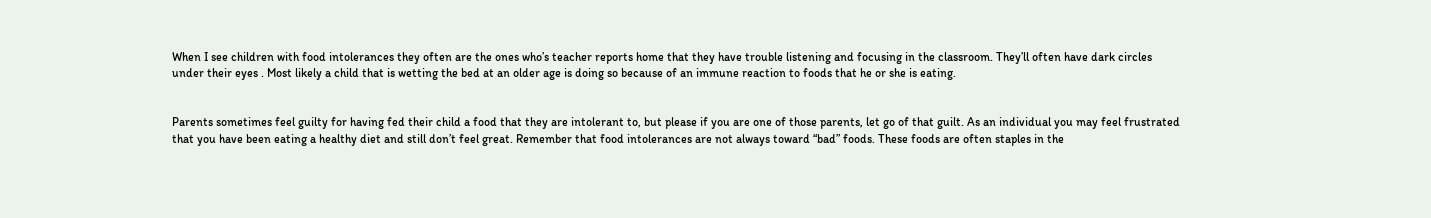When I see children with food intolerances they often are the ones who’s teacher reports home that they have trouble listening and focusing in the classroom. They’ll often have dark circles under their eyes . Most likely a child that is wetting the bed at an older age is doing so because of an immune reaction to foods that he or she is eating.


Parents sometimes feel guilty for having fed their child a food that they are intolerant to, but please if you are one of those parents, let go of that guilt. As an individual you may feel frustrated that you have been eating a healthy diet and still don’t feel great. Remember that food intolerances are not always toward “bad” foods. These foods are often staples in the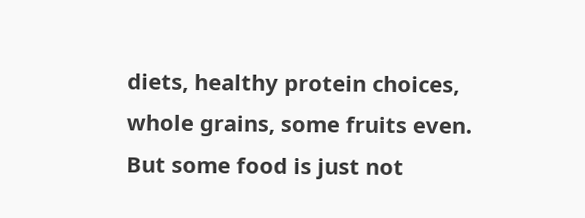diets, healthy protein choices, whole grains, some fruits even. But some food is just not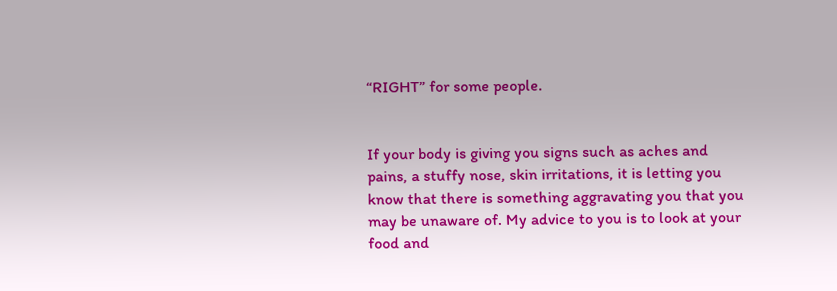“RIGHT” for some people.


If your body is giving you signs such as aches and pains, a stuffy nose, skin irritations, it is letting you know that there is something aggravating you that you may be unaware of. My advice to you is to look at your food and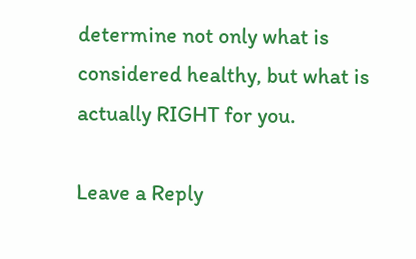determine not only what is considered healthy, but what is actually RIGHT for you.

Leave a Reply